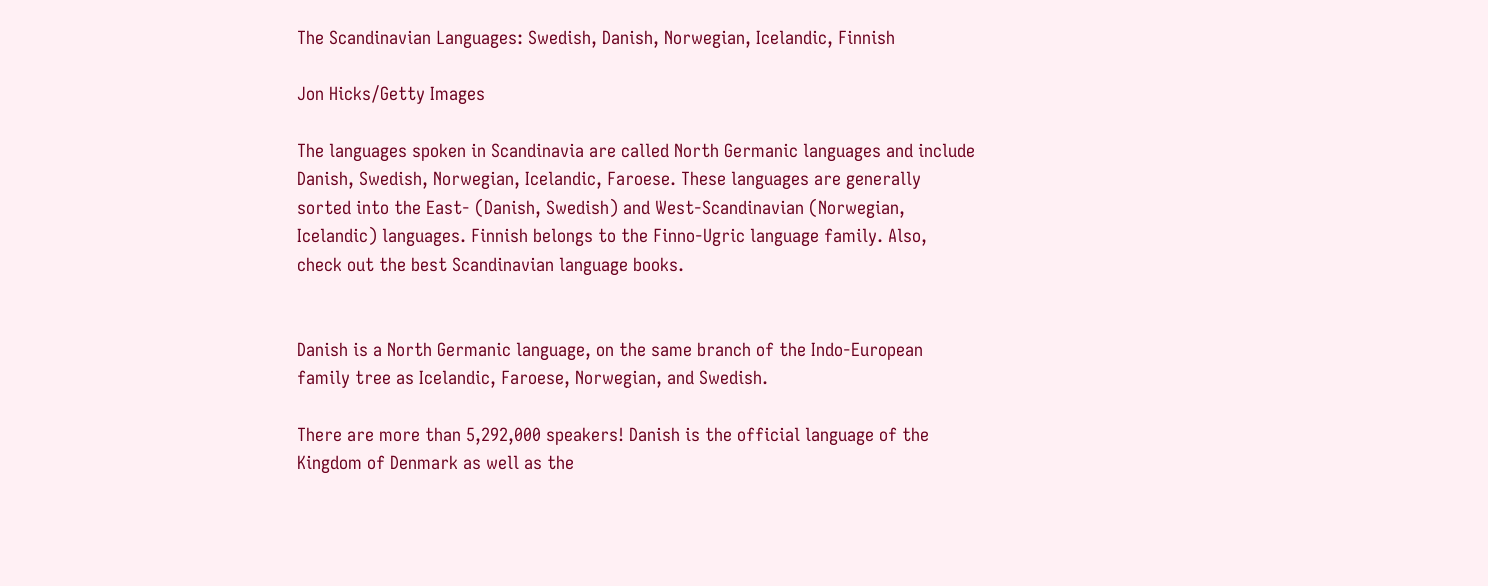The Scandinavian Languages: Swedish, Danish, Norwegian, Icelandic, Finnish

Jon Hicks/Getty Images

The languages spoken in Scandinavia are called North Germanic languages and include Danish, Swedish, Norwegian, Icelandic, Faroese. These languages are generally sorted into the East- (Danish, Swedish) and West-Scandinavian (Norwegian, Icelandic) languages. Finnish belongs to the Finno-Ugric language family. Also, check out the best Scandinavian language books.


Danish is a North Germanic language, on the same branch of the Indo-European family tree as Icelandic, Faroese, Norwegian, and Swedish.

There are more than 5,292,000 speakers! Danish is the official language of the Kingdom of Denmark as well as the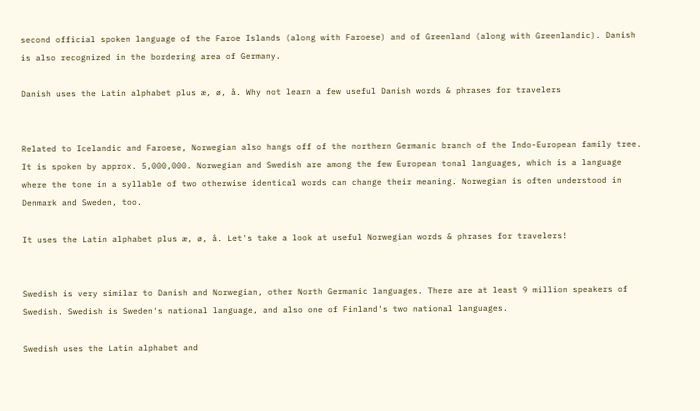second official spoken language of the Faroe Islands (along with Faroese) and of Greenland (along with Greenlandic). Danish is also recognized in the bordering area of Germany.

Danish uses the Latin alphabet plus æ, ø, å. Why not learn a few useful Danish words & phrases for travelers


Related to Icelandic and Faroese, Norwegian also hangs off of the northern Germanic branch of the Indo-European family tree. It is spoken by approx. 5,000,000. Norwegian and Swedish are among the few European tonal languages, which is a language where the tone in a syllable of two otherwise identical words can change their meaning. Norwegian is often understood in Denmark and Sweden, too.

It uses the Latin alphabet plus æ, ø, å. Let's take a look at useful Norwegian words & phrases for travelers!


Swedish is very similar to Danish and Norwegian, other North Germanic languages. There are at least 9 million speakers of Swedish. Swedish is Sweden's national language, and also one of Finland's two national languages.

Swedish uses the Latin alphabet and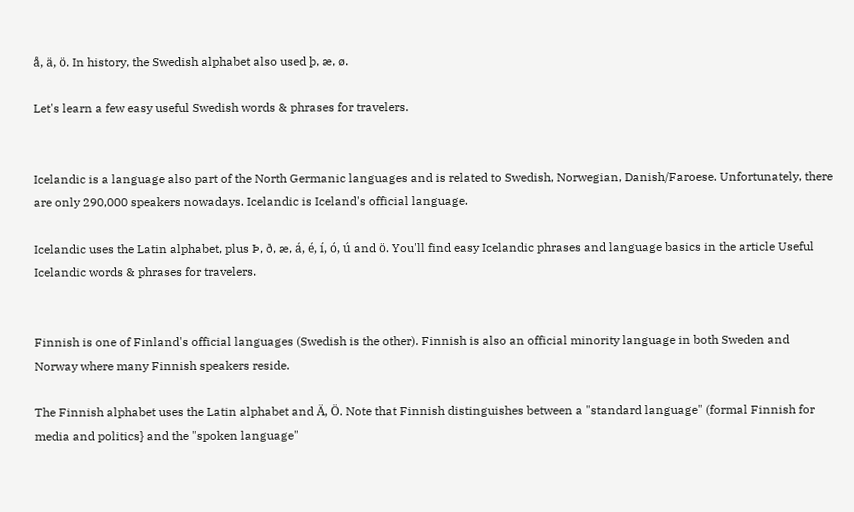å, ä, ö. In history, the Swedish alphabet also used þ, æ, ø.

Let's learn a few easy useful Swedish words & phrases for travelers.


Icelandic is a language also part of the North Germanic languages and is related to Swedish, Norwegian, Danish/Faroese. Unfortunately, there are only 290,000 speakers nowadays. Icelandic is Iceland's official language.

Icelandic uses the Latin alphabet, plus Þ, ð, æ, á, é, í, ó, ú and ö. You'll find easy Icelandic phrases and language basics in the article Useful Icelandic words & phrases for travelers.


Finnish is one of Finland's official languages (Swedish is the other). Finnish is also an official minority language in both Sweden and Norway where many Finnish speakers reside.

The Finnish alphabet uses the Latin alphabet and Ä, Ö. Note that Finnish distinguishes between a "standard language" (formal Finnish for media and politics} and the "spoken language"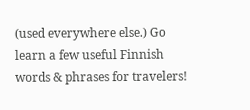(used everywhere else.) Go learn a few useful Finnish words & phrases for travelers!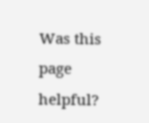Was this page helpful?